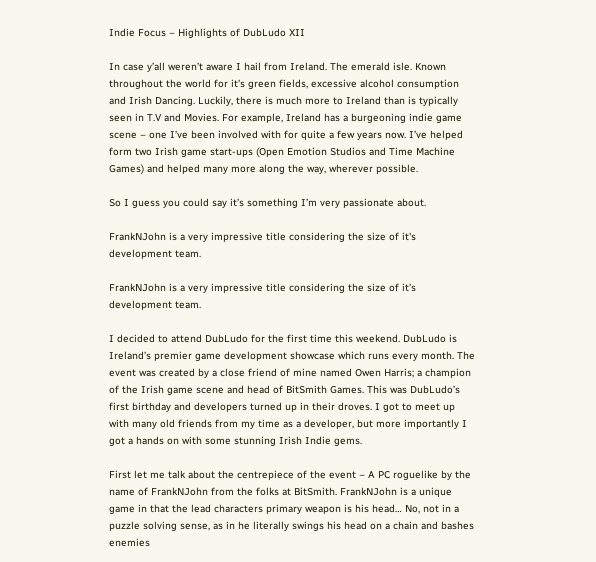Indie Focus – Highlights of DubLudo XII

In case y’all weren’t aware I hail from Ireland. The emerald isle. Known throughout the world for it’s green fields, excessive alcohol consumption and Irish Dancing. Luckily, there is much more to Ireland than is typically seen in T.V and Movies. For example, Ireland has a burgeoning indie game scene – one I’ve been involved with for quite a few years now. I’ve helped form two Irish game start-ups (Open Emotion Studios and Time Machine Games) and helped many more along the way, wherever possible.

So I guess you could say it’s something I’m very passionate about.

FrankNJohn is a very impressive title considering the size of it's development team.

FrankNJohn is a very impressive title considering the size of it’s development team.

I decided to attend DubLudo for the first time this weekend. DubLudo is Ireland’s premier game development showcase which runs every month. The event was created by a close friend of mine named Owen Harris; a champion of the Irish game scene and head of BitSmith Games. This was DubLudo’s first birthday and developers turned up in their droves. I got to meet up with many old friends from my time as a developer, but more importantly I got a hands on with some stunning Irish Indie gems.

First let me talk about the centrepiece of the event – A PC roguelike by the name of FrankNJohn from the folks at BitSmith. FrankNJohn is a unique game in that the lead characters primary weapon is his head… No, not in a puzzle solving sense, as in he literally swings his head on a chain and bashes enemies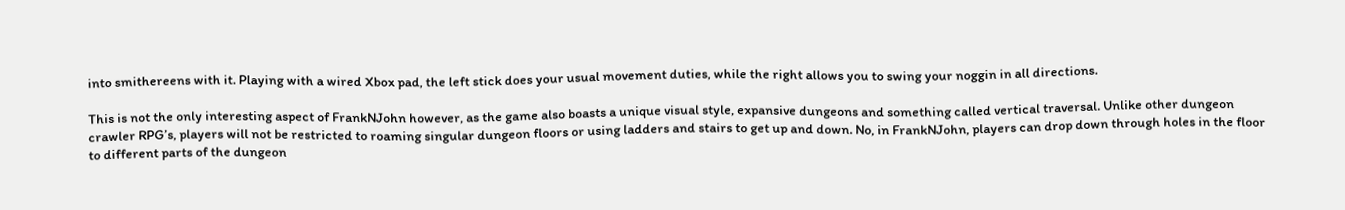into smithereens with it. Playing with a wired Xbox pad, the left stick does your usual movement duties, while the right allows you to swing your noggin in all directions.

This is not the only interesting aspect of FrankNJohn however, as the game also boasts a unique visual style, expansive dungeons and something called vertical traversal. Unlike other dungeon crawler RPG’s, players will not be restricted to roaming singular dungeon floors or using ladders and stairs to get up and down. No, in FrankNJohn, players can drop down through holes in the floor to different parts of the dungeon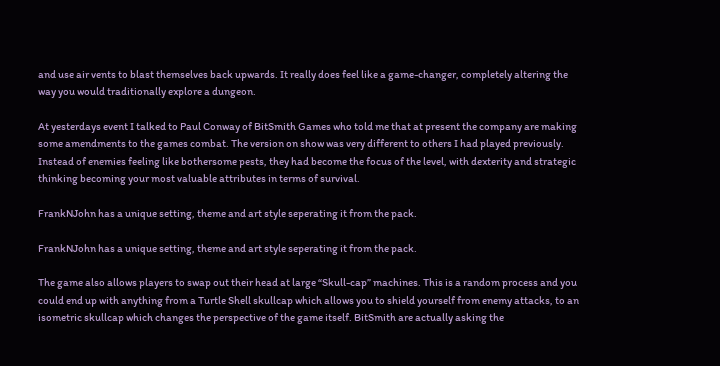and use air vents to blast themselves back upwards. It really does feel like a game-changer, completely altering the way you would traditionally explore a dungeon.

At yesterdays event I talked to Paul Conway of BitSmith Games who told me that at present the company are making some amendments to the games combat. The version on show was very different to others I had played previously. Instead of enemies feeling like bothersome pests, they had become the focus of the level, with dexterity and strategic thinking becoming your most valuable attributes in terms of survival.

FrankNJohn has a unique setting, theme and art style seperating it from the pack.

FrankNJohn has a unique setting, theme and art style seperating it from the pack.

The game also allows players to swap out their head at large “Skull-cap” machines. This is a random process and you could end up with anything from a Turtle Shell skullcap which allows you to shield yourself from enemy attacks, to an isometric skullcap which changes the perspective of the game itself. BitSmith are actually asking the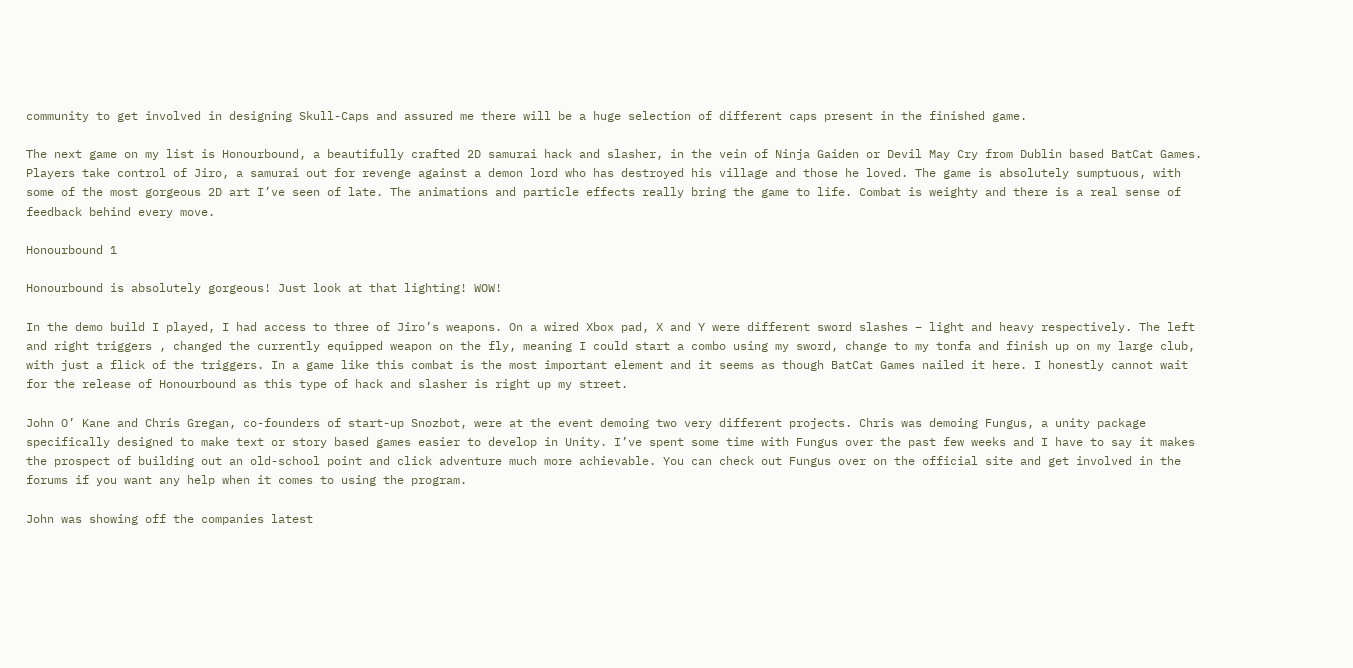community to get involved in designing Skull-Caps and assured me there will be a huge selection of different caps present in the finished game.

The next game on my list is Honourbound, a beautifully crafted 2D samurai hack and slasher, in the vein of Ninja Gaiden or Devil May Cry from Dublin based BatCat Games. Players take control of Jiro, a samurai out for revenge against a demon lord who has destroyed his village and those he loved. The game is absolutely sumptuous, with some of the most gorgeous 2D art I’ve seen of late. The animations and particle effects really bring the game to life. Combat is weighty and there is a real sense of feedback behind every move.

Honourbound 1

Honourbound is absolutely gorgeous! Just look at that lighting! WOW!

In the demo build I played, I had access to three of Jiro’s weapons. On a wired Xbox pad, X and Y were different sword slashes – light and heavy respectively. The left and right triggers , changed the currently equipped weapon on the fly, meaning I could start a combo using my sword, change to my tonfa and finish up on my large club, with just a flick of the triggers. In a game like this combat is the most important element and it seems as though BatCat Games nailed it here. I honestly cannot wait for the release of Honourbound as this type of hack and slasher is right up my street.

John O’ Kane and Chris Gregan, co-founders of start-up Snozbot, were at the event demoing two very different projects. Chris was demoing Fungus, a unity package specifically designed to make text or story based games easier to develop in Unity. I’ve spent some time with Fungus over the past few weeks and I have to say it makes the prospect of building out an old-school point and click adventure much more achievable. You can check out Fungus over on the official site and get involved in the forums if you want any help when it comes to using the program.

John was showing off the companies latest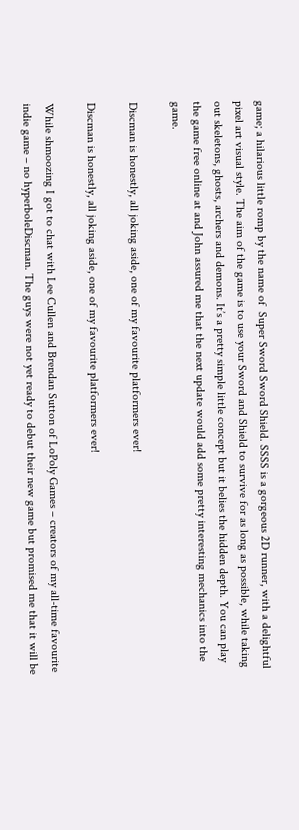game; a hilarious little romp by the name of  Super Sword Sword Shield. SSSS is a gorgeous 2D runner, with a delightful pixel art visual style. The aim of the game is to use your Sword and Shield to survive for as long as possible, while taking out skeletons, ghosts, archers and demons. It’s a pretty simple little concept but it belies the hidden depth. You can play the game free online at and John assured me that the next update would add some pretty interesting mechanics into the game.

Discman is honestly, all joking aside, one of my favourite platformers ever!

Discman is honestly, all joking aside, one of my favourite platformers ever!

While shmoozing I got to chat with Lee Cullen and Brendan Sutton of LoPoly Games – creators of my all-time favourite indie game – no hyperboleDiscman. The guys were not yet ready to debut their new game but promised me that it will be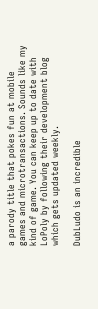a parody title that pokes fun at mobile games and microtransactions. Sounds like my kind of game. You can keep up to date with LoPoly by following their development blog which gets updated weekly.

DubLudo is an incredible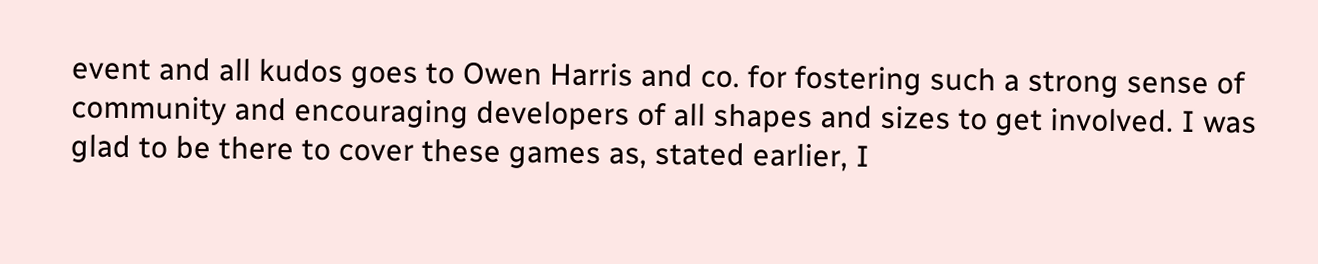event and all kudos goes to Owen Harris and co. for fostering such a strong sense of community and encouraging developers of all shapes and sizes to get involved. I was glad to be there to cover these games as, stated earlier, I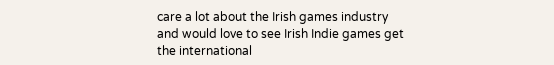care a lot about the Irish games industry and would love to see Irish Indie games get the international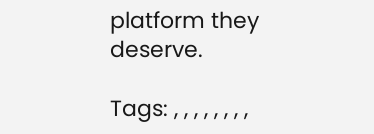platform they deserve.

Tags: , , , , , , , ,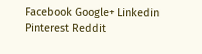Facebook Google+ Linkedin Pinterest Reddit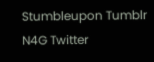Stumbleupon Tumblr N4G Twitter